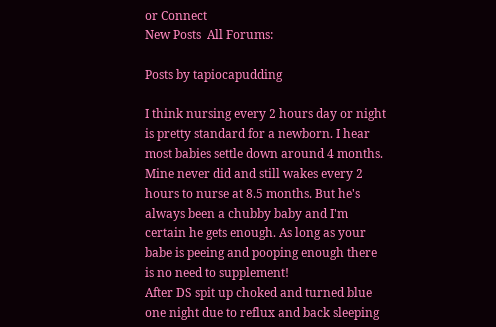or Connect
New Posts  All Forums:

Posts by tapiocapudding

I think nursing every 2 hours day or night is pretty standard for a newborn. I hear most babies settle down around 4 months. Mine never did and still wakes every 2 hours to nurse at 8.5 months. But he's always been a chubby baby and I'm certain he gets enough. As long as your babe is peeing and pooping enough there is no need to supplement!
After DS spit up choked and turned blue one night due to reflux and back sleeping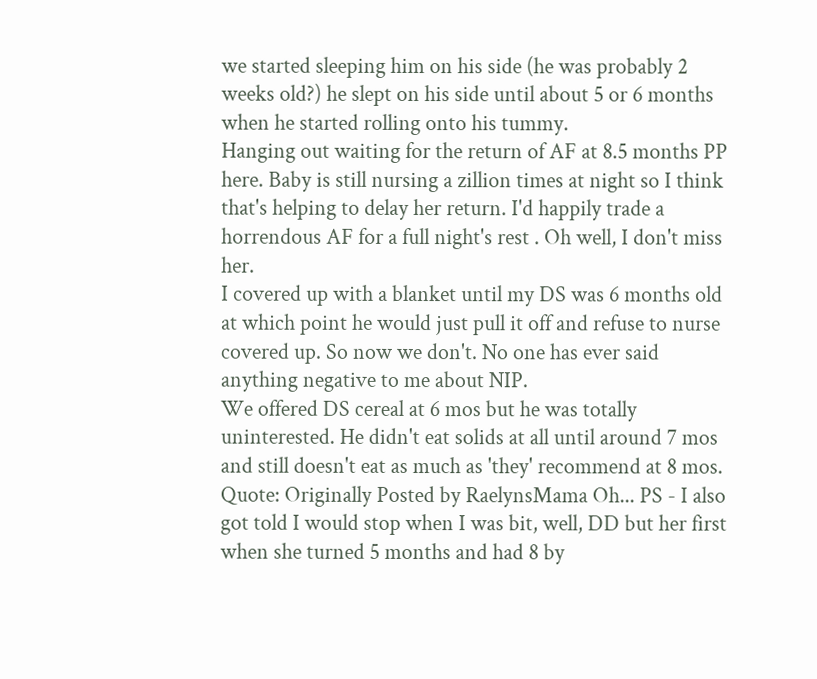we started sleeping him on his side (he was probably 2 weeks old?) he slept on his side until about 5 or 6 months when he started rolling onto his tummy.
Hanging out waiting for the return of AF at 8.5 months PP here. Baby is still nursing a zillion times at night so I think that's helping to delay her return. I'd happily trade a horrendous AF for a full night's rest . Oh well, I don't miss her.
I covered up with a blanket until my DS was 6 months old at which point he would just pull it off and refuse to nurse covered up. So now we don't. No one has ever said anything negative to me about NIP.
We offered DS cereal at 6 mos but he was totally uninterested. He didn't eat solids at all until around 7 mos and still doesn't eat as much as 'they' recommend at 8 mos.
Quote: Originally Posted by RaelynsMama Oh... PS - I also got told I would stop when I was bit, well, DD but her first when she turned 5 months and had 8 by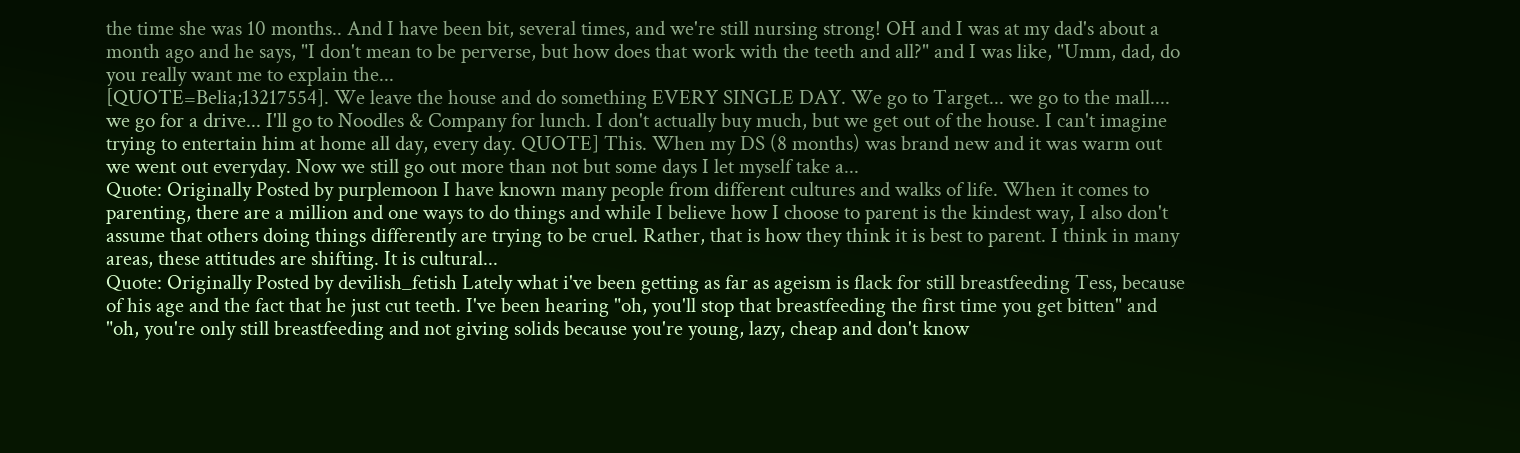the time she was 10 months.. And I have been bit, several times, and we're still nursing strong! OH and I was at my dad's about a month ago and he says, "I don't mean to be perverse, but how does that work with the teeth and all?" and I was like, "Umm, dad, do you really want me to explain the...
[QUOTE=Belia;13217554]. We leave the house and do something EVERY SINGLE DAY. We go to Target... we go to the mall.... we go for a drive... I'll go to Noodles & Company for lunch. I don't actually buy much, but we get out of the house. I can't imagine trying to entertain him at home all day, every day. QUOTE] This. When my DS (8 months) was brand new and it was warm out we went out everyday. Now we still go out more than not but some days I let myself take a...
Quote: Originally Posted by purplemoon I have known many people from different cultures and walks of life. When it comes to parenting, there are a million and one ways to do things and while I believe how I choose to parent is the kindest way, I also don't assume that others doing things differently are trying to be cruel. Rather, that is how they think it is best to parent. I think in many areas, these attitudes are shifting. It is cultural...
Quote: Originally Posted by devilish_fetish Lately what i've been getting as far as ageism is flack for still breastfeeding Tess, because of his age and the fact that he just cut teeth. I've been hearing "oh, you'll stop that breastfeeding the first time you get bitten" and "oh, you're only still breastfeeding and not giving solids because you're young, lazy, cheap and don't know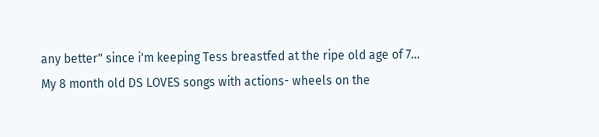any better" since i'm keeping Tess breastfed at the ripe old age of 7...
My 8 month old DS LOVES songs with actions- wheels on the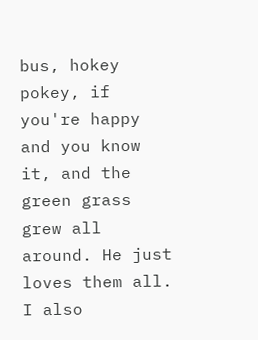bus, hokey pokey, if you're happy and you know it, and the green grass grew all around. He just loves them all. I also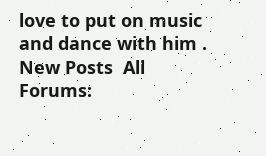love to put on music and dance with him .
New Posts  All Forums: